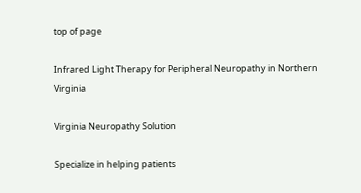top of page

Infrared Light Therapy for Peripheral Neuropathy in Northern Virginia

Virginia Neuropathy Solution

Specialize in helping patients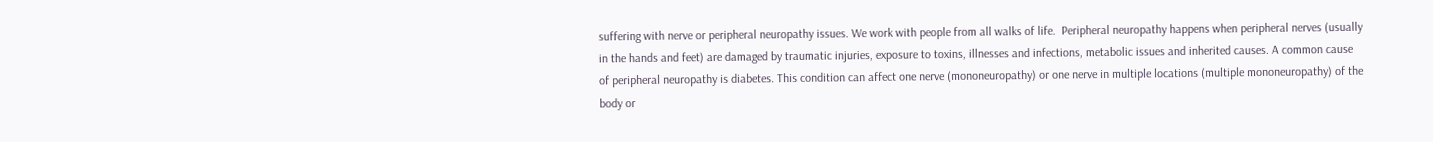suffering with nerve or peripheral neuropathy issues. We work with people from all walks of life.  Peripheral neuropathy happens when peripheral nerves (usually in the hands and feet) are damaged by traumatic injuries, exposure to toxins, illnesses and infections, metabolic issues and inherited causes. A common cause of peripheral neuropathy is diabetes. This condition can affect one nerve (mononeuropathy) or one nerve in multiple locations (multiple mononeuropathy) of the body or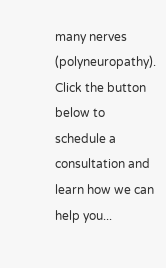many nerves (polyneuropathy).  Click the button below to schedule a consultation and learn how we can help you...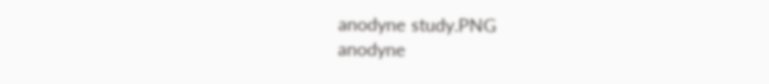anodyne study.PNG
anodyne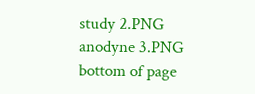study 2.PNG
anodyne 3.PNG
bottom of page